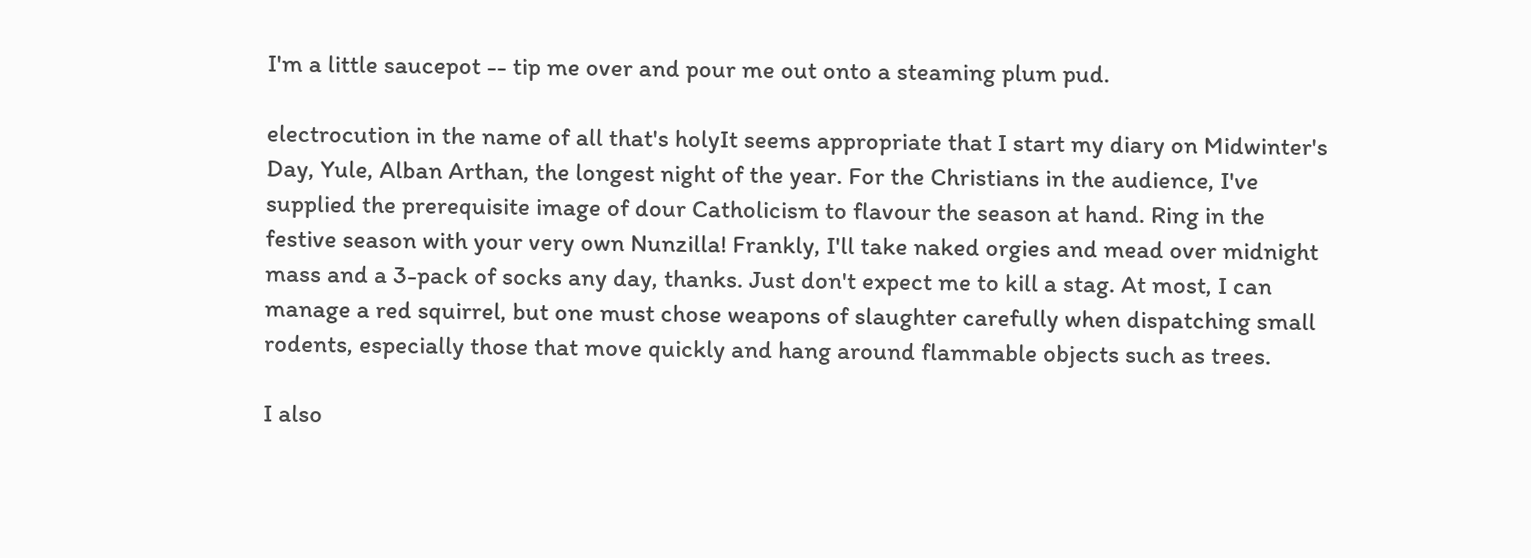I'm a little saucepot -- tip me over and pour me out onto a steaming plum pud.

electrocution in the name of all that's holyIt seems appropriate that I start my diary on Midwinter's Day, Yule, Alban Arthan, the longest night of the year. For the Christians in the audience, I've supplied the prerequisite image of dour Catholicism to flavour the season at hand. Ring in the festive season with your very own Nunzilla! Frankly, I'll take naked orgies and mead over midnight mass and a 3-pack of socks any day, thanks. Just don't expect me to kill a stag. At most, I can manage a red squirrel, but one must chose weapons of slaughter carefully when dispatching small rodents, especially those that move quickly and hang around flammable objects such as trees.

I also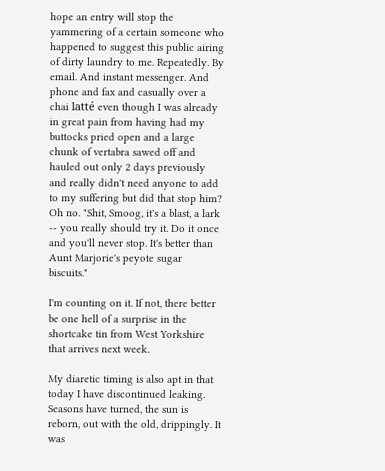hope an entry will stop the yammering of a certain someone who happened to suggest this public airing of dirty laundry to me. Repeatedly. By email. And instant messenger. And phone and fax and casually over a chai latté even though I was already in great pain from having had my buttocks pried open and a large chunk of vertabra sawed off and hauled out only 2 days previously and really didn't need anyone to add to my suffering but did that stop him? Oh no. "Shit, Smoog, it's a blast, a lark -- you really should try it. Do it once and you'll never stop. It's better than Aunt Marjorie's peyote sugar biscuits."

I'm counting on it. If not, there better be one hell of a surprise in the shortcake tin from West Yorkshire that arrives next week.

My diaretic timing is also apt in that today I have discontinued leaking. Seasons have turned, the sun is reborn, out with the old, drippingly. It was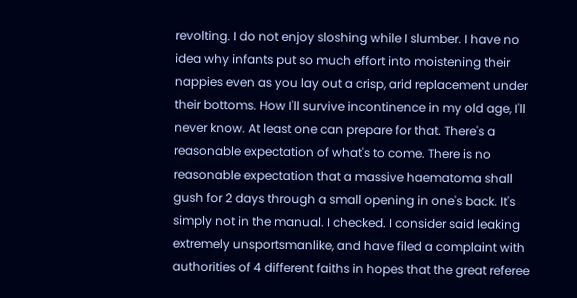revolting. I do not enjoy sloshing while I slumber. I have no idea why infants put so much effort into moistening their nappies even as you lay out a crisp, arid replacement under their bottoms. How I'll survive incontinence in my old age, I'll never know. At least one can prepare for that. There's a reasonable expectation of what's to come. There is no reasonable expectation that a massive haematoma shall gush for 2 days through a small opening in one's back. It's simply not in the manual. I checked. I consider said leaking extremely unsportsmanlike, and have filed a complaint with authorities of 4 different faiths in hopes that the great referee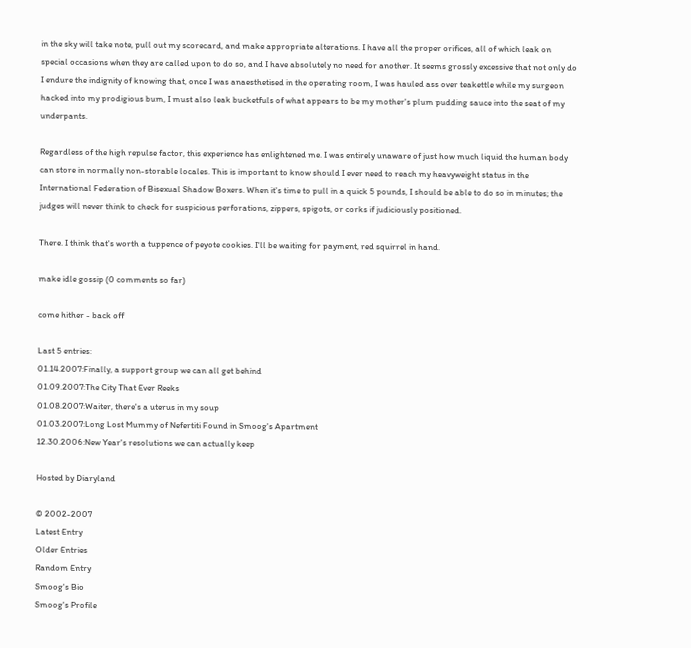in the sky will take note, pull out my scorecard, and make appropriate alterations. I have all the proper orifices, all of which leak on special occasions when they are called upon to do so, and I have absolutely no need for another. It seems grossly excessive that not only do I endure the indignity of knowing that, once I was anaesthetised in the operating room, I was hauled ass over teakettle while my surgeon hacked into my prodigious bum, I must also leak bucketfuls of what appears to be my mother's plum pudding sauce into the seat of my underpants.

Regardless of the high repulse factor, this experience has enlightened me. I was entirely unaware of just how much liquid the human body can store in normally non-storable locales. This is important to know should I ever need to reach my heavyweight status in the International Federation of Bisexual Shadow Boxers. When it's time to pull in a quick 5 pounds, I should be able to do so in minutes; the judges will never think to check for suspicious perforations, zippers, spigots, or corks if judiciously positioned.

There. I think that's worth a tuppence of peyote cookies. I'll be waiting for payment, red squirrel in hand.

make idle gossip (0 comments so far)

come hither - back off

Last 5 entries:
01.14.2007:Finally, a support group we can all get behind
01.09.2007:The City That Ever Reeks
01.08.2007:Waiter, there's a uterus in my soup
01.03.2007:Long Lost Mummy of Nefertiti Found in Smoog's Apartment
12.30.2006:New Year's resolutions we can actually keep

Hosted by Diaryland

© 2002-2007
Latest Entry
Older Entries
Random Entry
Smoog's Bio
Smoog's Profile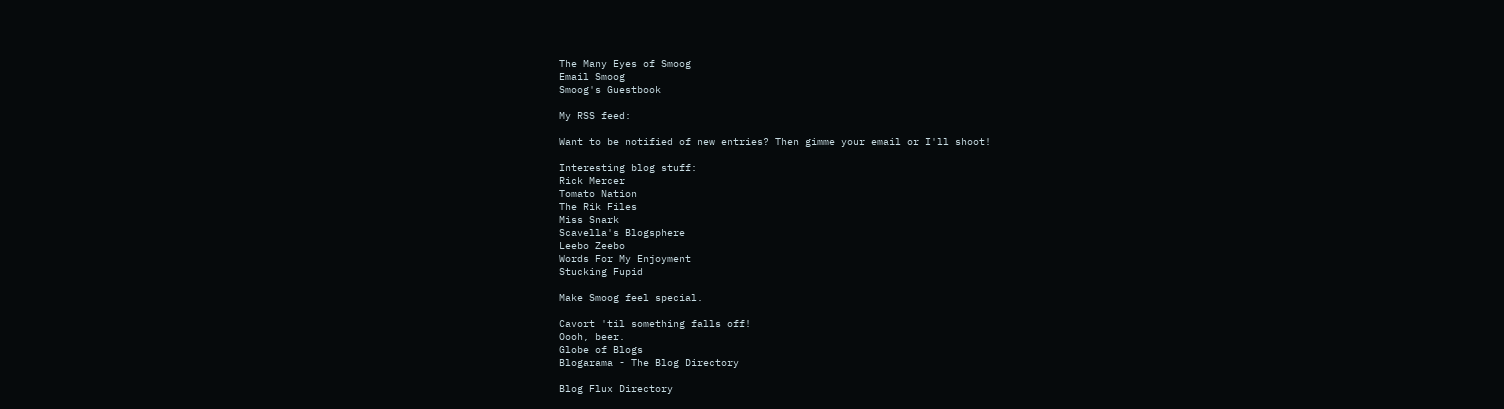The Many Eyes of Smoog
Email Smoog
Smoog's Guestbook

My RSS feed:

Want to be notified of new entries? Then gimme your email or I'll shoot!

Interesting blog stuff:
Rick Mercer
Tomato Nation
The Rik Files
Miss Snark
Scavella's Blogsphere
Leebo Zeebo
Words For My Enjoyment
Stucking Fupid

Make Smoog feel special.

Cavort 'til something falls off!
Oooh, beer.
Globe of Blogs
Blogarama - The Blog Directory

Blog Flux Directory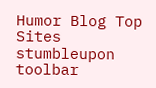Humor Blog Top Sites
stumbleupon toolbar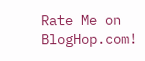Rate Me on BlogHop.com!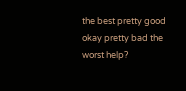the best pretty good okay pretty bad the worst help?